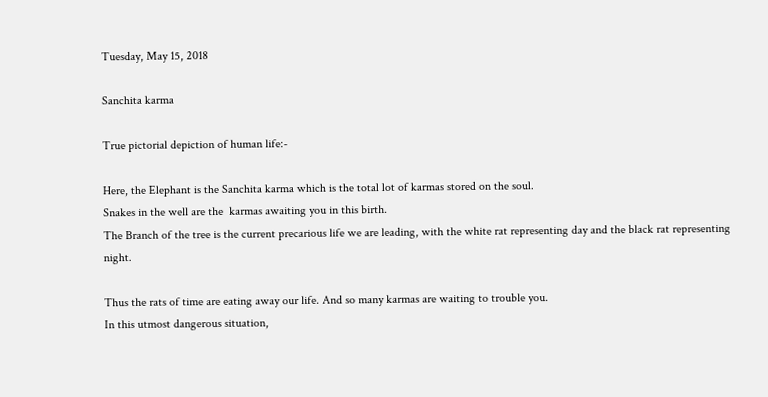Tuesday, May 15, 2018

Sanchita karma

True pictorial depiction of human life:-

Here, the Elephant is the Sanchita karma which is the total lot of karmas stored on the soul.
Snakes in the well are the  karmas awaiting you in this birth.
The Branch of the tree is the current precarious life we are leading, with the white rat representing day and the black rat representing night.

Thus the rats of time are eating away our life. And so many karmas are waiting to trouble you.
In this utmost dangerous situation,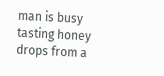man is busy tasting honey drops from a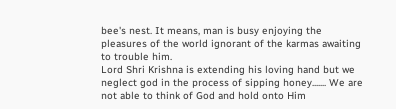bee's nest. It means, man is busy enjoying the pleasures of the world ignorant of the karmas awaiting to trouble him.
Lord Shri Krishna is extending his loving hand but we neglect god in the process of sipping honey....... We are not able to think of God and hold onto Him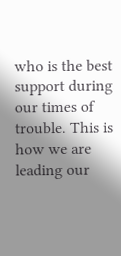who is the best support during our times of trouble. This is how we are leading our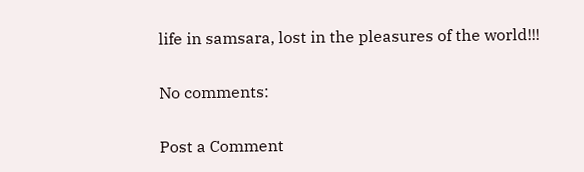life in samsara, lost in the pleasures of the world!!!

No comments:

Post a Comment